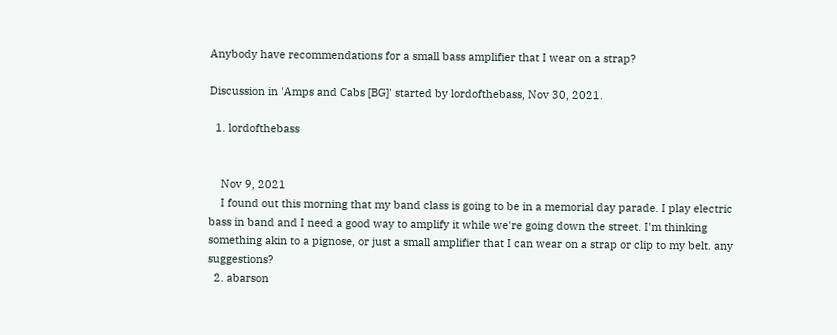Anybody have recommendations for a small bass amplifier that I wear on a strap?

Discussion in 'Amps and Cabs [BG]' started by lordofthebass, Nov 30, 2021.

  1. lordofthebass


    Nov 9, 2021
    I found out this morning that my band class is going to be in a memorial day parade. I play electric bass in band and I need a good way to amplify it while we're going down the street. I'm thinking something akin to a pignose, or just a small amplifier that I can wear on a strap or clip to my belt. any suggestions?
  2. abarson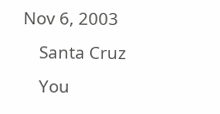Nov 6, 2003
    Santa Cruz
    You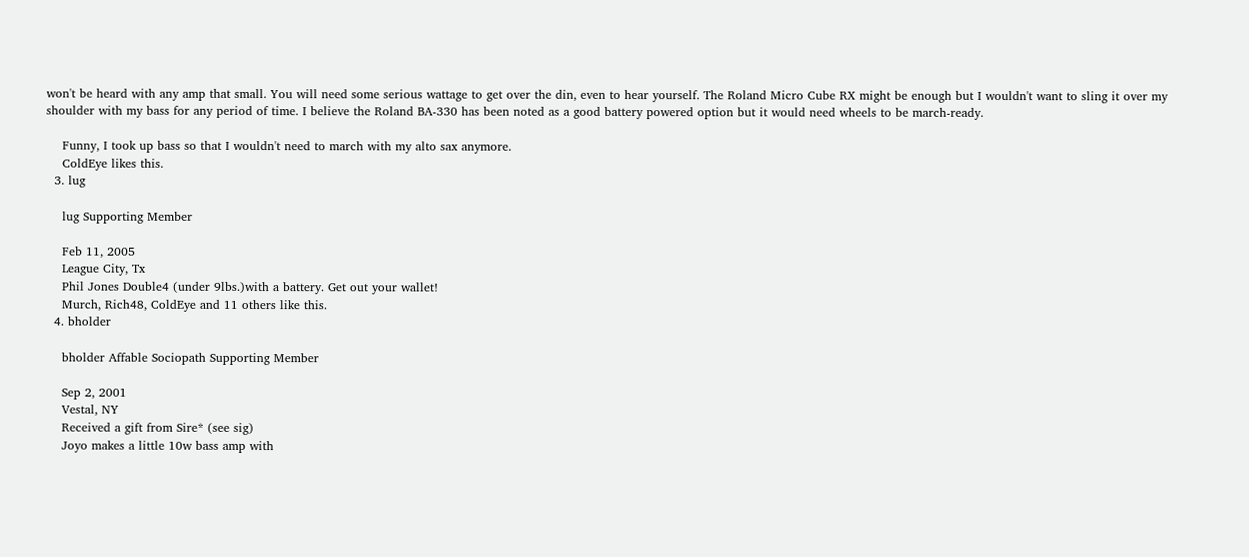won't be heard with any amp that small. You will need some serious wattage to get over the din, even to hear yourself. The Roland Micro Cube RX might be enough but I wouldn't want to sling it over my shoulder with my bass for any period of time. I believe the Roland BA-330 has been noted as a good battery powered option but it would need wheels to be march-ready.

    Funny, I took up bass so that I wouldn't need to march with my alto sax anymore.
    ColdEye likes this.
  3. lug

    lug Supporting Member

    Feb 11, 2005
    League City, Tx
    Phil Jones Double4 (under 9lbs.)with a battery. Get out your wallet!
    Murch, Rich48, ColdEye and 11 others like this.
  4. bholder

    bholder Affable Sociopath Supporting Member

    Sep 2, 2001
    Vestal, NY
    Received a gift from Sire* (see sig)
    Joyo makes a little 10w bass amp with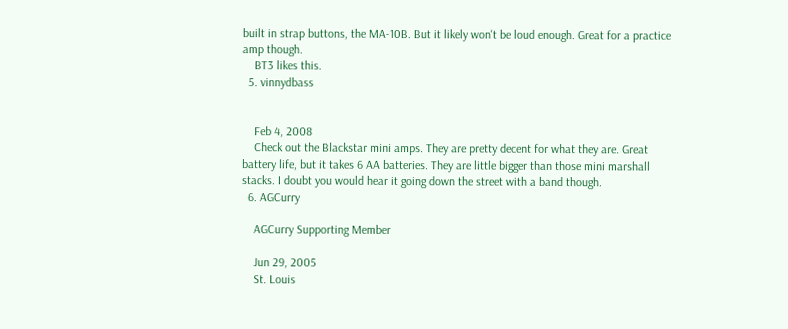built in strap buttons, the MA-10B. But it likely won't be loud enough. Great for a practice amp though.
    BT3 likes this.
  5. vinnydbass


    Feb 4, 2008
    Check out the Blackstar mini amps. They are pretty decent for what they are. Great battery life, but it takes 6 AA batteries. They are little bigger than those mini marshall stacks. I doubt you would hear it going down the street with a band though.
  6. AGCurry

    AGCurry Supporting Member

    Jun 29, 2005
    St. Louis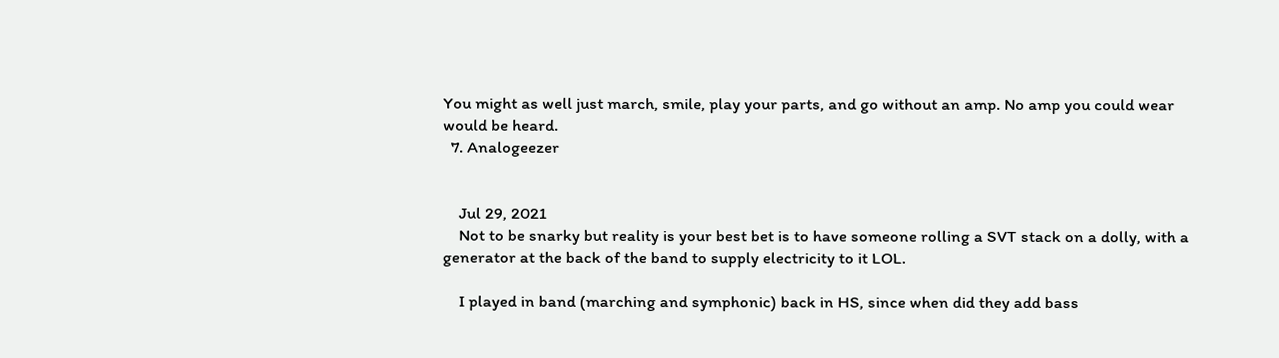You might as well just march, smile, play your parts, and go without an amp. No amp you could wear would be heard.
  7. Analogeezer


    Jul 29, 2021
    Not to be snarky but reality is your best bet is to have someone rolling a SVT stack on a dolly, with a generator at the back of the band to supply electricity to it LOL.

    I played in band (marching and symphonic) back in HS, since when did they add bass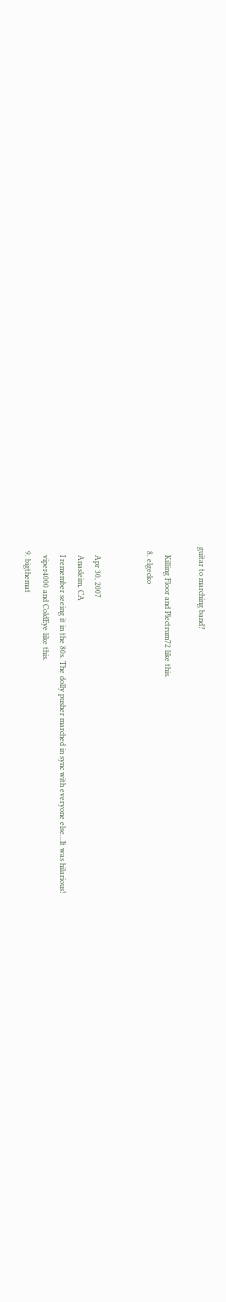guitar to marching band?

    Killing Floor and Plectrum72 like this.
  8. elgecko


    Apr 30, 2007
    Anasleim, CA
    I remember seeing it in the 80s. The dolly pusher marched in sync with everyone else...It was hilarious!
    viper4000 and ColdEye like this.
  9. bigthemat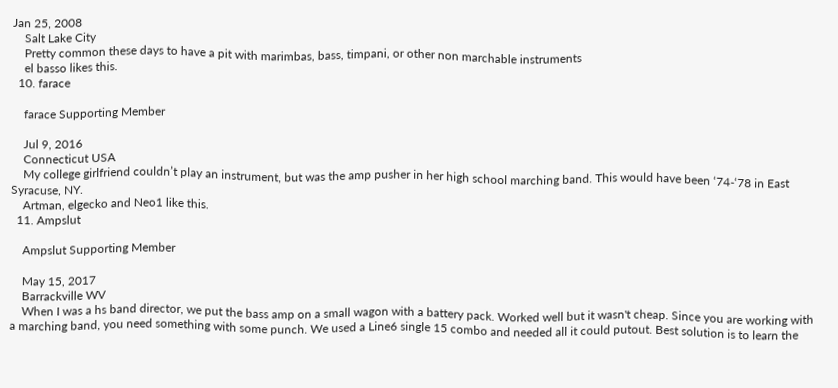Jan 25, 2008
    Salt Lake City
    Pretty common these days to have a pit with marimbas, bass, timpani, or other non marchable instruments
    el basso likes this.
  10. farace

    farace Supporting Member

    Jul 9, 2016
    Connecticut USA
    My college girlfriend couldn’t play an instrument, but was the amp pusher in her high school marching band. This would have been ‘74-‘78 in East Syracuse, NY.
    Artman, elgecko and Neo1 like this.
  11. Ampslut

    Ampslut Supporting Member

    May 15, 2017
    Barrackville WV
    When I was a hs band director, we put the bass amp on a small wagon with a battery pack. Worked well but it wasn't cheap. Since you are working with a marching band, you need something with some punch. We used a Line6 single 15 combo and needed all it could putout. Best solution is to learn the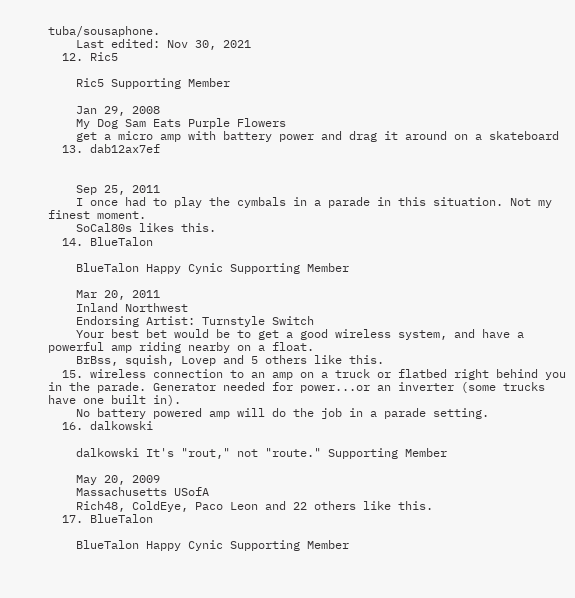tuba/sousaphone.
    Last edited: Nov 30, 2021
  12. Ric5

    Ric5 Supporting Member

    Jan 29, 2008
    My Dog Sam Eats Purple Flowers
    get a micro amp with battery power and drag it around on a skateboard
  13. dab12ax7ef


    Sep 25, 2011
    I once had to play the cymbals in a parade in this situation. Not my finest moment.
    SoCal80s likes this.
  14. BlueTalon

    BlueTalon Happy Cynic Supporting Member

    Mar 20, 2011
    Inland Northwest
    Endorsing Artist: Turnstyle Switch
    Your best bet would be to get a good wireless system, and have a powerful amp riding nearby on a float.
    BrBss, squish, Lovep and 5 others like this.
  15. wireless connection to an amp on a truck or flatbed right behind you in the parade. Generator needed for power...or an inverter (some trucks have one built in).
    No battery powered amp will do the job in a parade setting.
  16. dalkowski

    dalkowski It's "rout," not "route." Supporting Member

    May 20, 2009
    Massachusetts USofA
    Rich48, ColdEye, Paco Leon and 22 others like this.
  17. BlueTalon

    BlueTalon Happy Cynic Supporting Member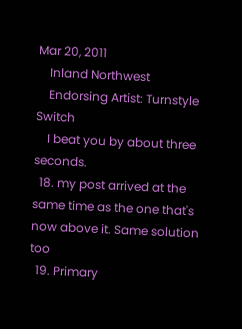Mar 20, 2011
    Inland Northwest
    Endorsing Artist: Turnstyle Switch
    I beat you by about three seconds.
  18. my post arrived at the same time as the one that's now above it. Same solution too
  19. Primary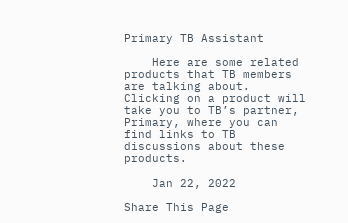Primary TB Assistant

    Here are some related products that TB members are talking about. Clicking on a product will take you to TB’s partner, Primary, where you can find links to TB discussions about these products.

    Jan 22, 2022

Share This Page